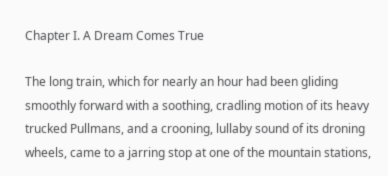Chapter I. A Dream Comes True

The long train, which for nearly an hour had been gliding smoothly forward with a soothing, cradling motion of its heavy trucked Pullmans, and a crooning, lullaby sound of its droning wheels, came to a jarring stop at one of the mountain stations,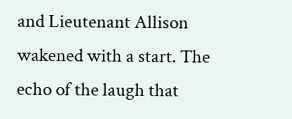and Lieutenant Allison wakened with a start. The echo of the laugh that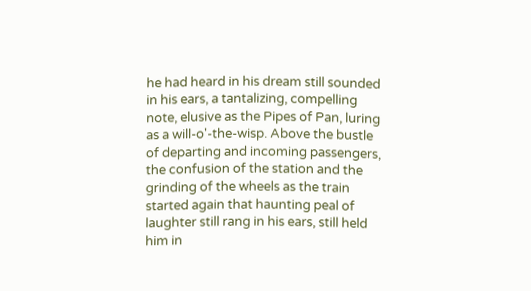he had heard in his dream still sounded in his ears, a tantalizing, compelling note, elusive as the Pipes of Pan, luring as a will-o'-the-wisp. Above the bustle of departing and incoming passengers, the confusion of the station and the grinding of the wheels as the train started again that haunting peal of laughter still rang in his ears, still held him in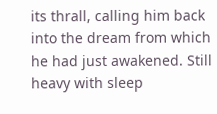its thrall, calling him back into the dream from which he had just awakened. Still heavy with sleep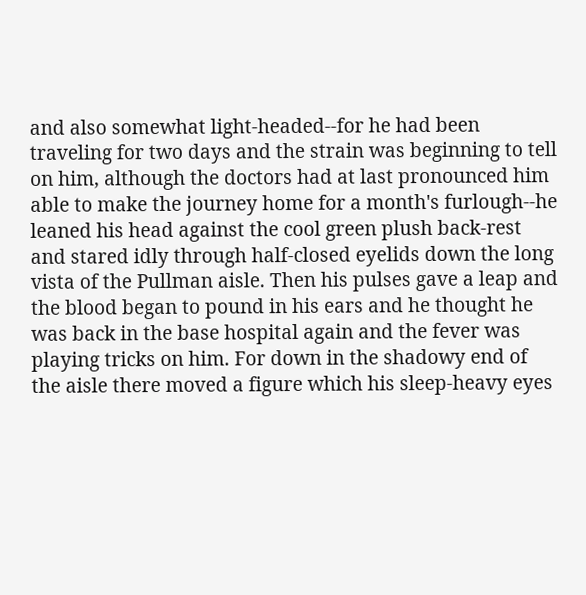and also somewhat light-headed--for he had been traveling for two days and the strain was beginning to tell on him, although the doctors had at last pronounced him able to make the journey home for a month's furlough--he leaned his head against the cool green plush back-rest and stared idly through half-closed eyelids down the long vista of the Pullman aisle. Then his pulses gave a leap and the blood began to pound in his ears and he thought he was back in the base hospital again and the fever was playing tricks on him. For down in the shadowy end of the aisle there moved a figure which his sleep-heavy eyes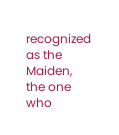recognized as the Maiden, the one who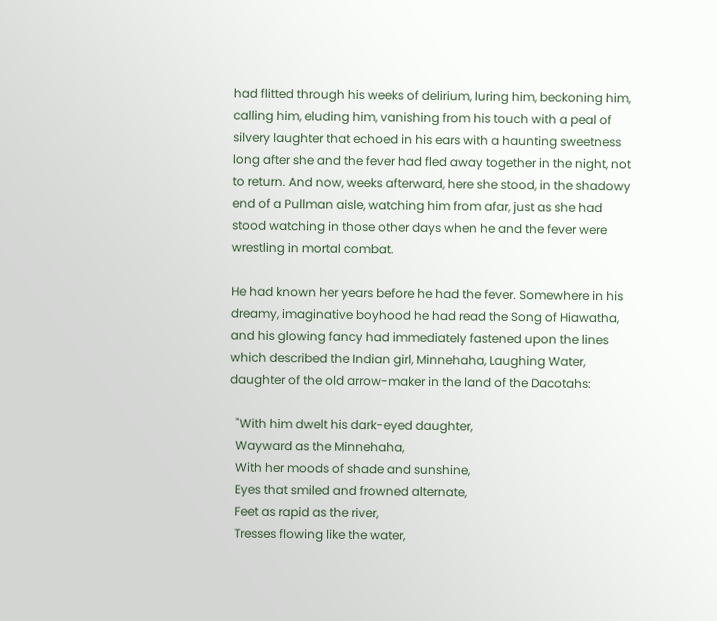had flitted through his weeks of delirium, luring him, beckoning him, calling him, eluding him, vanishing from his touch with a peal of silvery laughter that echoed in his ears with a haunting sweetness long after she and the fever had fled away together in the night, not to return. And now, weeks afterward, here she stood, in the shadowy end of a Pullman aisle, watching him from afar, just as she had stood watching in those other days when he and the fever were wrestling in mortal combat.

He had known her years before he had the fever. Somewhere in his dreamy, imaginative boyhood he had read the Song of Hiawatha, and his glowing fancy had immediately fastened upon the lines which described the Indian girl, Minnehaha, Laughing Water, daughter of the old arrow-maker in the land of the Dacotahs:

  "With him dwelt his dark-eyed daughter,
  Wayward as the Minnehaha,
  With her moods of shade and sunshine,
  Eyes that smiled and frowned alternate,
  Feet as rapid as the river,
  Tresses flowing like the water,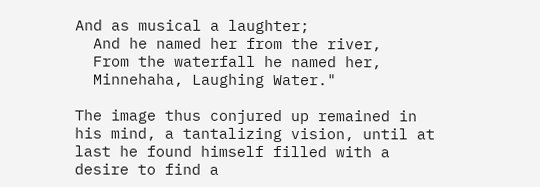And as musical a laughter;
  And he named her from the river,
  From the waterfall he named her,
  Minnehaha, Laughing Water."

The image thus conjured up remained in his mind, a tantalizing vision, until at last he found himself filled with a desire to find a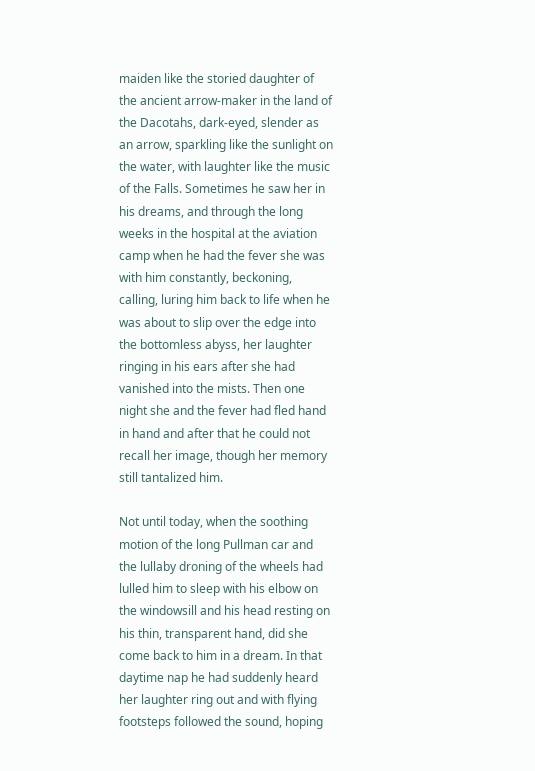maiden like the storied daughter of the ancient arrow-maker in the land of the Dacotahs, dark-eyed, slender as an arrow, sparkling like the sunlight on the water, with laughter like the music of the Falls. Sometimes he saw her in his dreams, and through the long weeks in the hospital at the aviation camp when he had the fever she was with him constantly, beckoning, calling, luring him back to life when he was about to slip over the edge into the bottomless abyss, her laughter ringing in his ears after she had vanished into the mists. Then one night she and the fever had fled hand in hand and after that he could not recall her image, though her memory still tantalized him.

Not until today, when the soothing motion of the long Pullman car and the lullaby droning of the wheels had lulled him to sleep with his elbow on the windowsill and his head resting on his thin, transparent hand, did she come back to him in a dream. In that daytime nap he had suddenly heard her laughter ring out and with flying footsteps followed the sound, hoping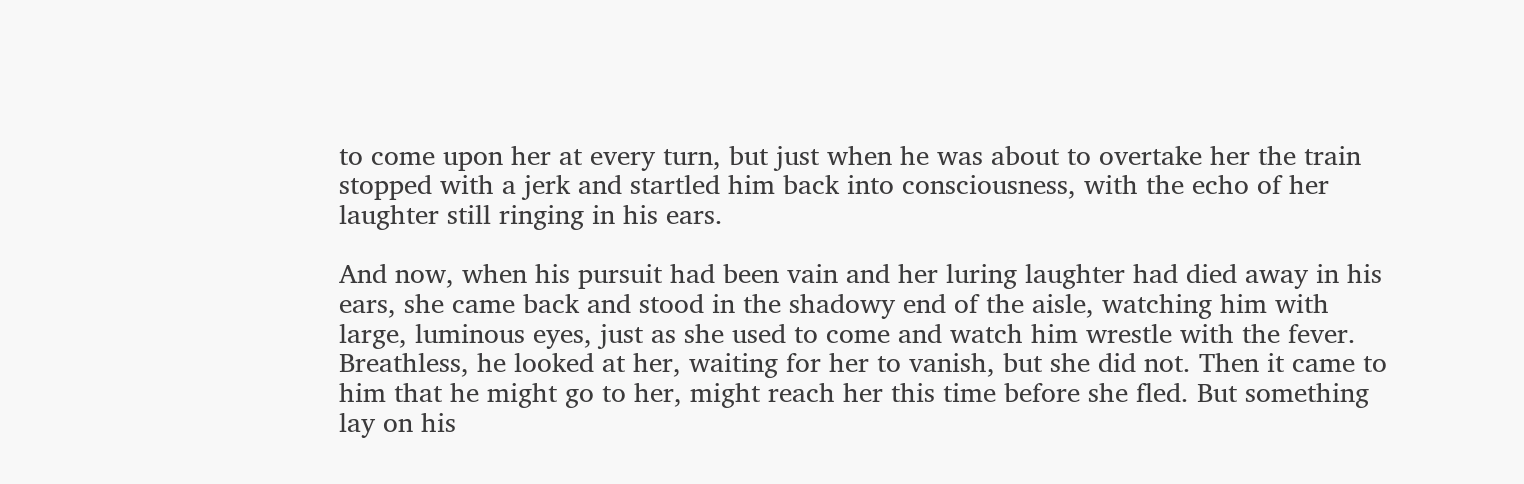to come upon her at every turn, but just when he was about to overtake her the train stopped with a jerk and startled him back into consciousness, with the echo of her laughter still ringing in his ears.

And now, when his pursuit had been vain and her luring laughter had died away in his ears, she came back and stood in the shadowy end of the aisle, watching him with large, luminous eyes, just as she used to come and watch him wrestle with the fever. Breathless, he looked at her, waiting for her to vanish, but she did not. Then it came to him that he might go to her, might reach her this time before she fled. But something lay on his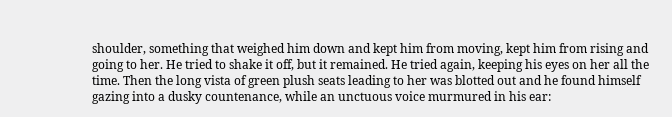shoulder, something that weighed him down and kept him from moving, kept him from rising and going to her. He tried to shake it off, but it remained. He tried again, keeping his eyes on her all the time. Then the long vista of green plush seats leading to her was blotted out and he found himself gazing into a dusky countenance, while an unctuous voice murmured in his ear: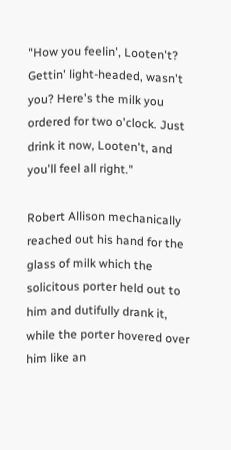"How you feelin', Looten't? Gettin' light-headed, wasn't you? Here's the milk you ordered for two o'clock. Just drink it now, Looten't, and you'll feel all right."

Robert Allison mechanically reached out his hand for the glass of milk which the solicitous porter held out to him and dutifully drank it, while the porter hovered over him like an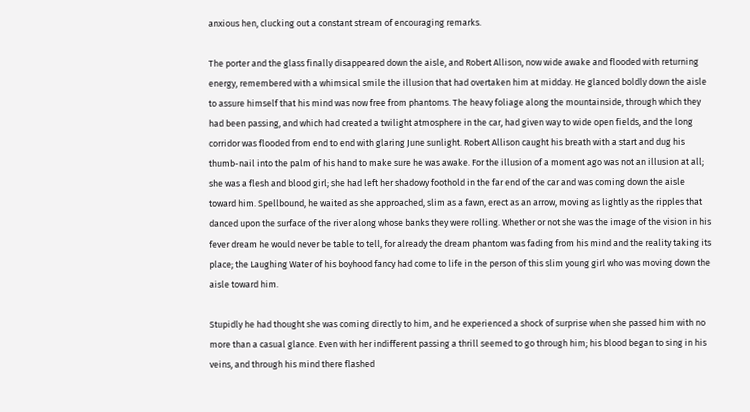anxious hen, clucking out a constant stream of encouraging remarks.

The porter and the glass finally disappeared down the aisle, and Robert Allison, now wide awake and flooded with returning energy, remembered with a whimsical smile the illusion that had overtaken him at midday. He glanced boldly down the aisle to assure himself that his mind was now free from phantoms. The heavy foliage along the mountainside, through which they had been passing, and which had created a twilight atmosphere in the car, had given way to wide open fields, and the long corridor was flooded from end to end with glaring June sunlight. Robert Allison caught his breath with a start and dug his thumb-nail into the palm of his hand to make sure he was awake. For the illusion of a moment ago was not an illusion at all; she was a flesh and blood girl; she had left her shadowy foothold in the far end of the car and was coming down the aisle toward him. Spellbound, he waited as she approached, slim as a fawn, erect as an arrow, moving as lightly as the ripples that danced upon the surface of the river along whose banks they were rolling. Whether or not she was the image of the vision in his fever dream he would never be table to tell, for already the dream phantom was fading from his mind and the reality taking its place; the Laughing Water of his boyhood fancy had come to life in the person of this slim young girl who was moving down the aisle toward him.

Stupidly he had thought she was coming directly to him, and he experienced a shock of surprise when she passed him with no more than a casual glance. Even with her indifferent passing a thrill seemed to go through him; his blood began to sing in his veins, and through his mind there flashed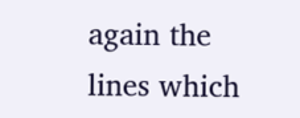again the lines which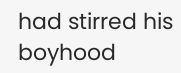had stirred his boyhood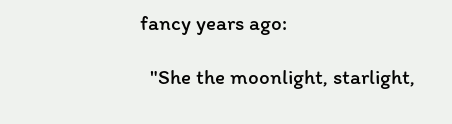fancy years ago:

  "She the moonlight, starlight,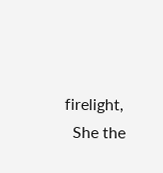firelight,
  She the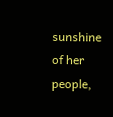sunshine of her people,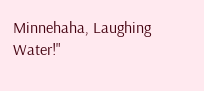Minnehaha, Laughing Water!"